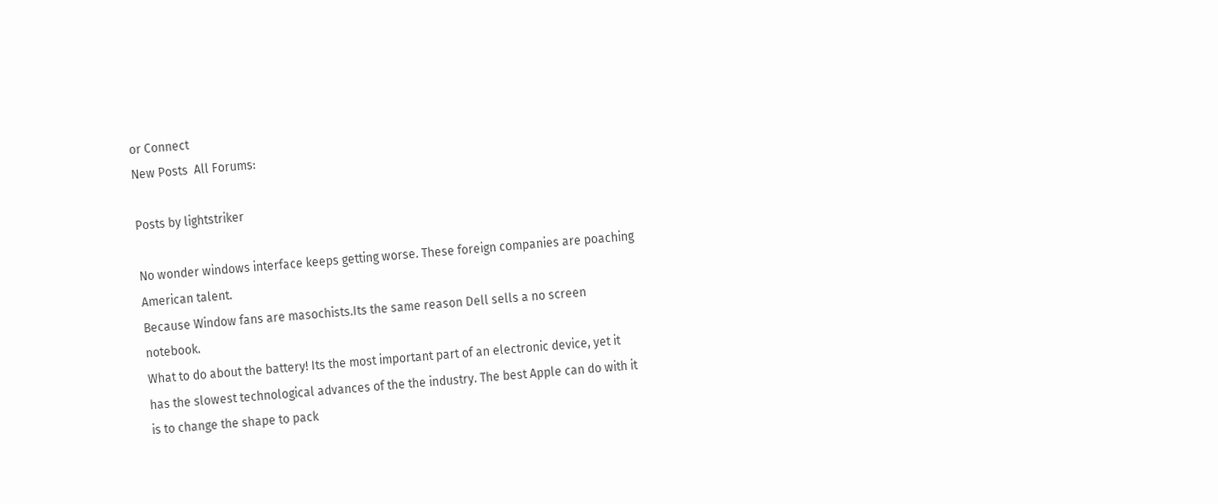or Connect
New Posts  All Forums:

Posts by lightstriker

No wonder windows interface keeps getting worse. These foreign companies are poaching American talent.
Because Window fans are masochists.Its the same reason Dell sells a no screen notebook.
What to do about the battery! Its the most important part of an electronic device, yet it has the slowest technological advances of the the industry. The best Apple can do with it is to change the shape to pack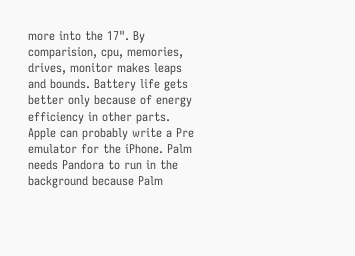more into the 17". By comparision, cpu, memories, drives, monitor makes leaps and bounds. Battery life gets better only because of energy efficiency in other parts.
Apple can probably write a Pre emulator for the iPhone. Palm needs Pandora to run in the background because Palm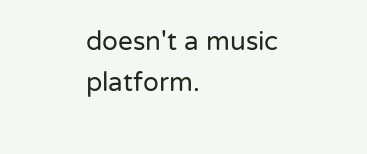doesn't a music platform.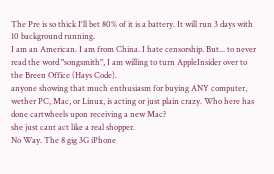The Pre is so thick I'll bet 80% of it is a battery. It will run 3 days with 10 background running.
I am an American. I am from China. I hate censorship. But... to never read the word "songsmith", I am willing to turn AppleInsider over to the Breen Office (Hays Code).
anyone showing that much enthusiasm for buying ANY computer, wether PC, Mac, or Linux, is acting or just plain crazy. Who here has done cartwheels upon receiving a new Mac?
she just cant act like a real shopper.
No Way. The 8 gig 3G iPhone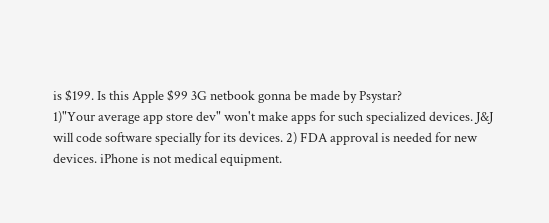is $199. Is this Apple $99 3G netbook gonna be made by Psystar?
1)"Your average app store dev" won't make apps for such specialized devices. J&J will code software specially for its devices. 2) FDA approval is needed for new devices. iPhone is not medical equipment.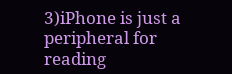3)iPhone is just a peripheral for reading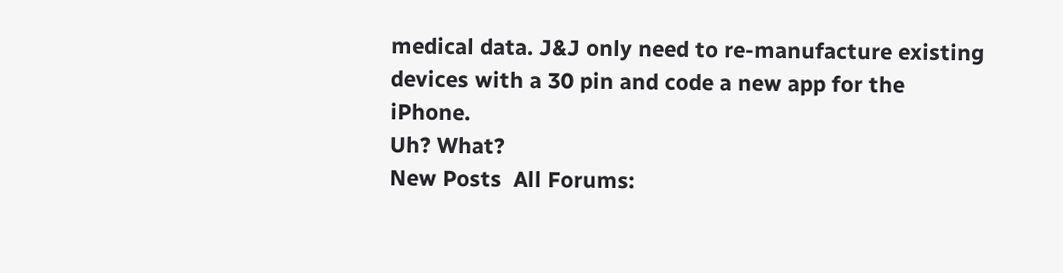medical data. J&J only need to re-manufacture existing devices with a 30 pin and code a new app for the iPhone.
Uh? What?
New Posts  All Forums: